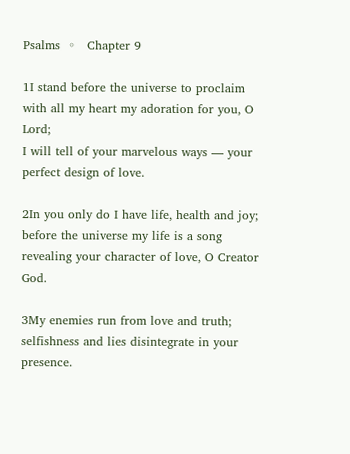Psalms  ◦   Chapter 9

1I stand before the universe to proclaim with all my heart my adoration for you, O Lord;
I will tell of your marvelous ways — your perfect design of love.

2In you only do I have life, health and joy;
before the universe my life is a song revealing your character of love, O Creator God.

3My enemies run from love and truth;
selfishness and lies disintegrate in your presence.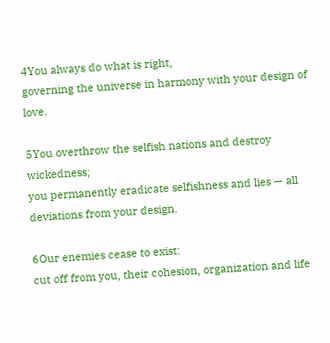4You always do what is right,
governing the universe in harmony with your design of love.

5You overthrow the selfish nations and destroy wickedness;
you permanently eradicate selfishness and lies — all deviations from your design.

6Our enemies cease to exist:
cut off from you, their cohesion, organization and life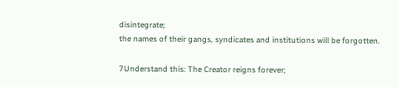disintegrate;
the names of their gangs, syndicates and institutions will be forgotten.

7Understand this: The Creator reigns forever;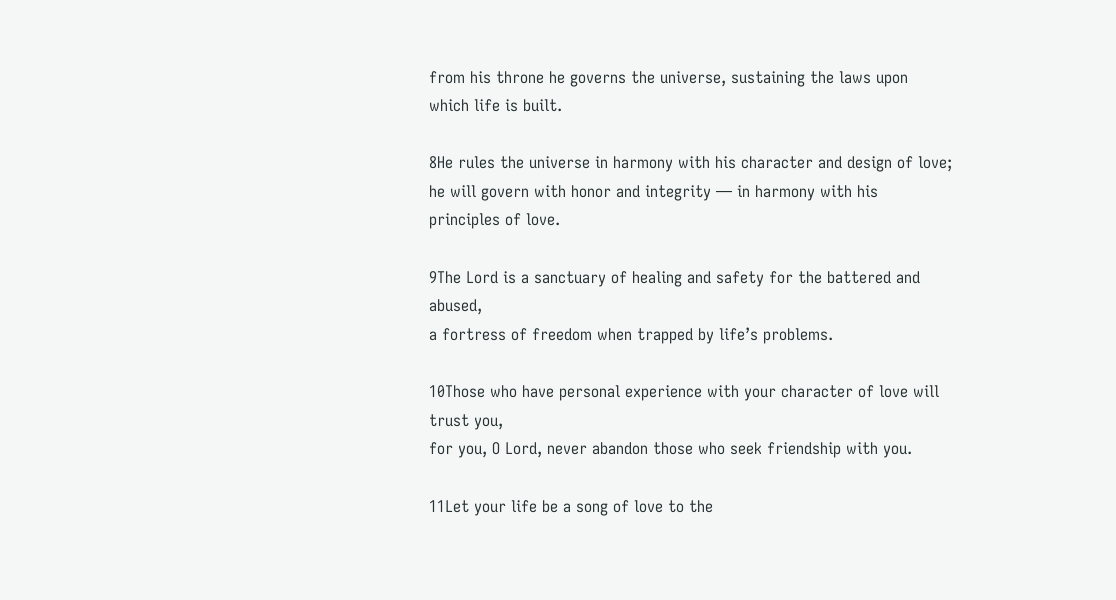from his throne he governs the universe, sustaining the laws upon which life is built.

8He rules the universe in harmony with his character and design of love;
he will govern with honor and integrity — in harmony with his principles of love.

9The Lord is a sanctuary of healing and safety for the battered and abused,
a fortress of freedom when trapped by life’s problems.

10Those who have personal experience with your character of love will trust you,
for you, O Lord, never abandon those who seek friendship with you.

11Let your life be a song of love to the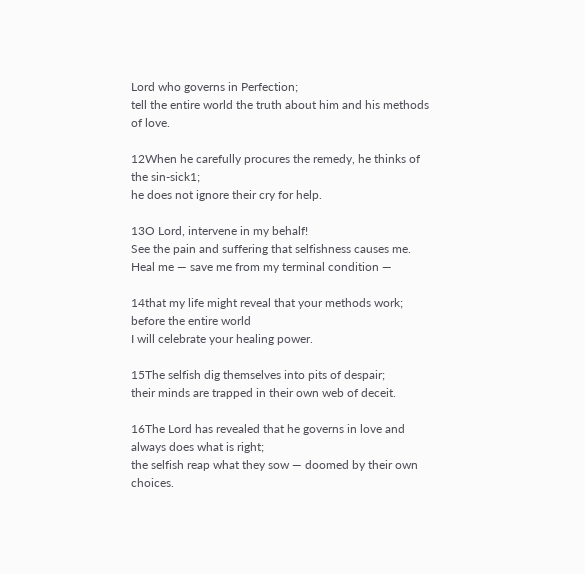Lord who governs in Perfection;
tell the entire world the truth about him and his methods of love.

12When he carefully procures the remedy, he thinks of the sin-sick1;
he does not ignore their cry for help.

13O Lord, intervene in my behalf!
See the pain and suffering that selfishness causes me.
Heal me — save me from my terminal condition —

14that my life might reveal that your methods work;
before the entire world
I will celebrate your healing power.

15The selfish dig themselves into pits of despair;
their minds are trapped in their own web of deceit.

16The Lord has revealed that he governs in love and always does what is right;
the selfish reap what they sow — doomed by their own choices.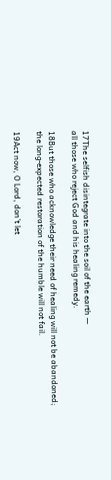17The selfish disintegrate into the soil of the earth —
all those who reject God and his healing remedy.

18But those who acknowledge their need of healing will not be abandoned;
the long-expected restoration of the humble will not fail.

19Act now, O Lord, don’t let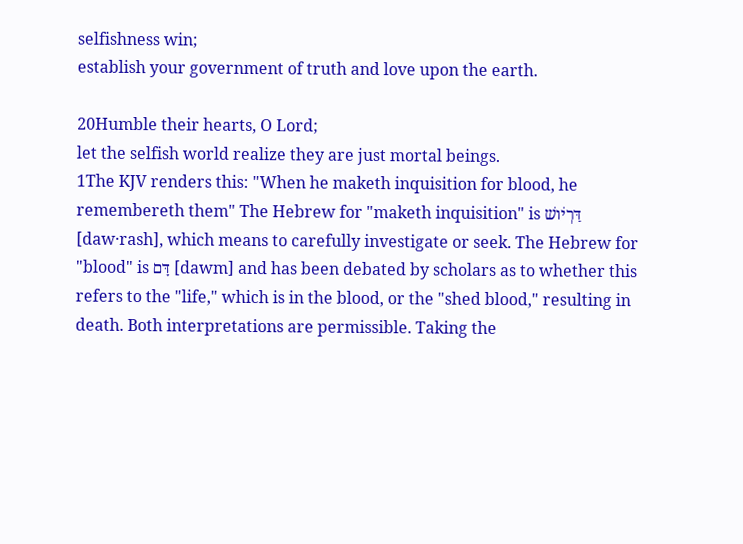selfishness win;
establish your government of truth and love upon the earth.

20Humble their hearts, O Lord;
let the selfish world realize they are just mortal beings.
1The KJV renders this: "When he maketh inquisition for blood, he remembereth them" The Hebrew for "maketh inquisition" is דַּרְיׄושׁ [daw·rash], which means to carefully investigate or seek. The Hebrew for "blood" is דָּם [dawm] and has been debated by scholars as to whether this refers to the "life," which is in the blood, or the "shed blood," resulting in death. Both interpretations are permissible. Taking the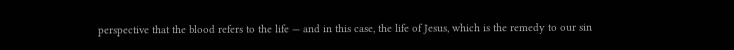perspective that the blood refers to the life — and in this case, the life of Jesus, which is the remedy to our sin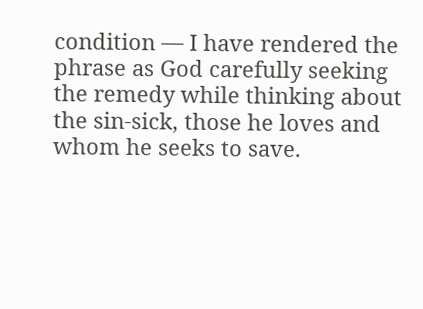condition — I have rendered the phrase as God carefully seeking the remedy while thinking about the sin-sick, those he loves and whom he seeks to save.